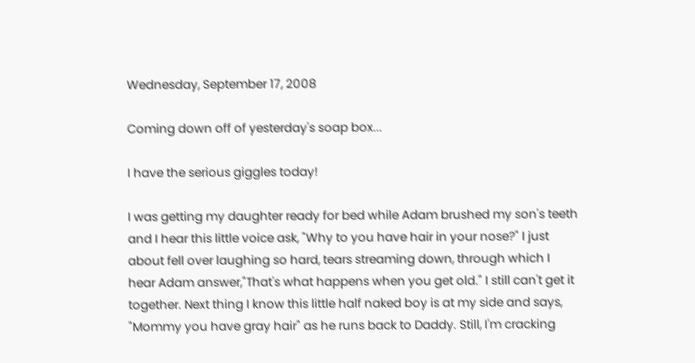Wednesday, September 17, 2008

Coming down off of yesterday's soap box...

I have the serious giggles today!

I was getting my daughter ready for bed while Adam brushed my son's teeth and I hear this little voice ask, "Why to you have hair in your nose?" I just about fell over laughing so hard, tears streaming down, through which I hear Adam answer,"That's what happens when you get old." I still can't get it together. Next thing I know this little half naked boy is at my side and says, "Mommy you have gray hair" as he runs back to Daddy. Still, I'm cracking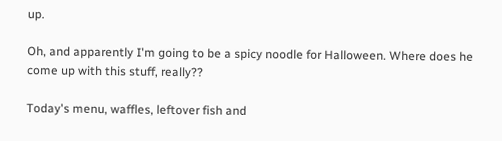up.

Oh, and apparently I'm going to be a spicy noodle for Halloween. Where does he come up with this stuff, really??

Today's menu, waffles, leftover fish and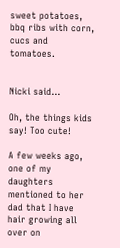sweet potatoes, bbq ribs with corn, cucs and tomatoes.


Nicki said...

Oh, the things kids say! Too cute!

A few weeks ago, one of my daughters mentioned to her dad that I have hair growing all over on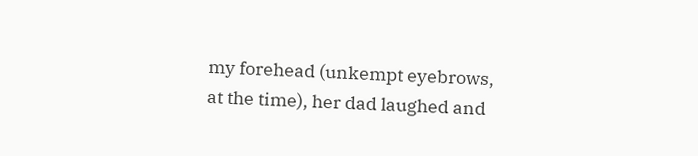my forehead (unkempt eyebrows, at the time), her dad laughed and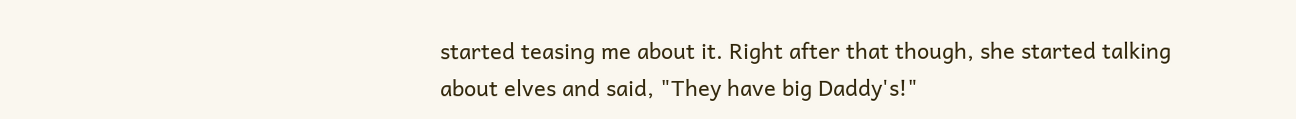started teasing me about it. Right after that though, she started talking about elves and said, "They have big Daddy's!"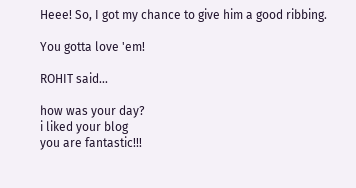Heee! So, I got my chance to give him a good ribbing.

You gotta love 'em!

ROHIT said...

how was your day?
i liked your blog
you are fantastic!!!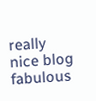really nice blog
fabulous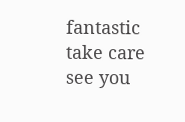fantastic
take care
see you